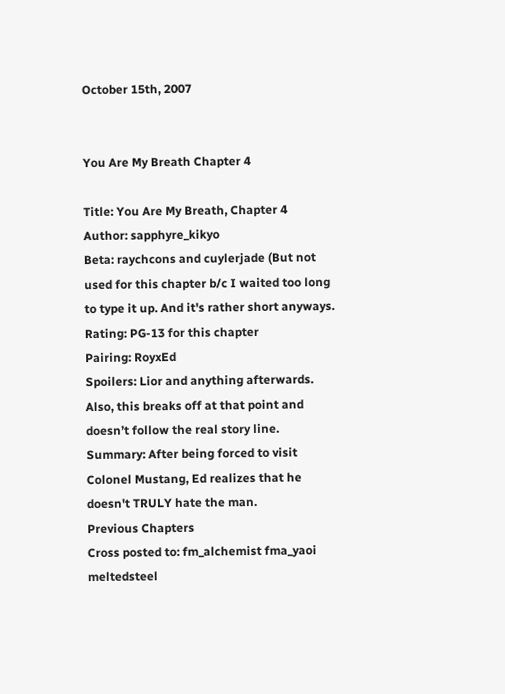October 15th, 2007


You Are My Breath Chapter 4

Title: You Are My Breath, Chapter 4
Author: sapphyre_kikyo
Beta: raychcons and cuylerjade (But not used for this chapter b/c I waited too long to type it up. And it's rather short anyways.
Rating: PG-13 for this chapter
Pairing: RoyxEd
Spoilers: Lior and anything afterwards. Also, this breaks off at that point and doesn’t follow the real story line.
Summary: After being forced to visit Colonel Mustang, Ed realizes that he doesn't TRULY hate the man.
Previous Chapters
Cross posted to: fm_alchemist fma_yaoi meltedsteel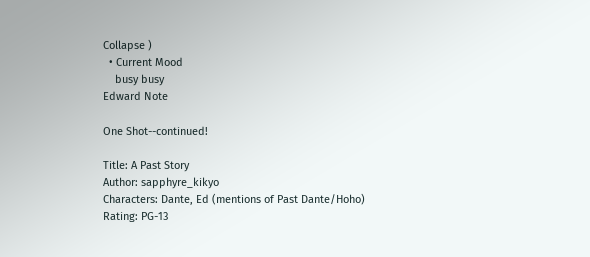Collapse )
  • Current Mood
    busy busy
Edward Note

One Shot--continued!

Title: A Past Story
Author: sapphyre_kikyo
Characters: Dante, Ed (mentions of Past Dante/Hoho)
Rating: PG-13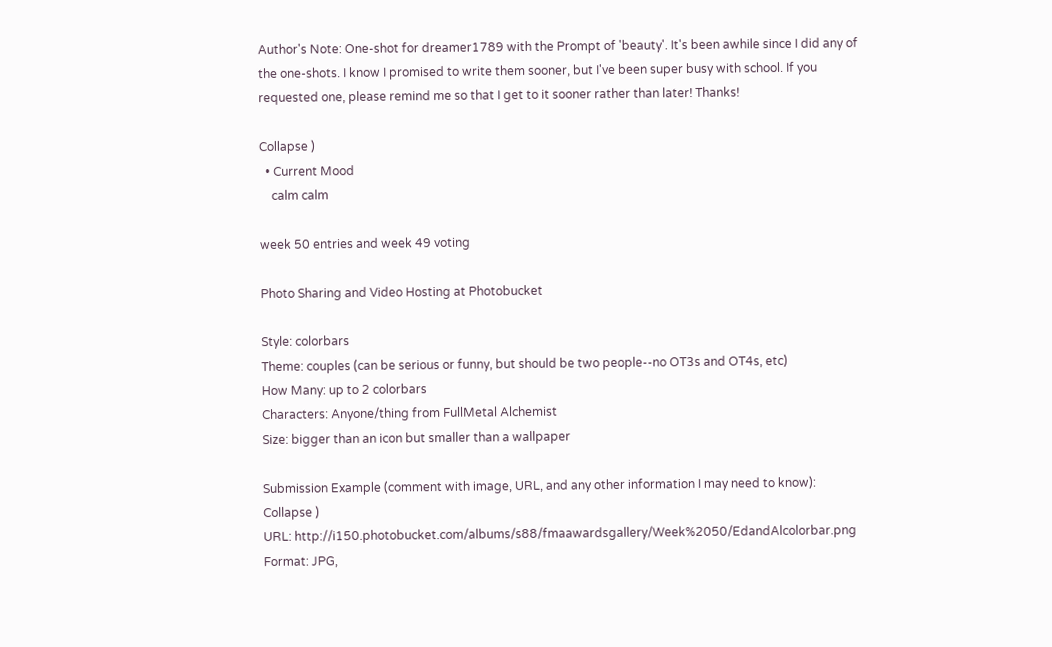Author's Note: One-shot for dreamer1789 with the Prompt of 'beauty'. It's been awhile since I did any of the one-shots. I know I promised to write them sooner, but I've been super busy with school. If you requested one, please remind me so that I get to it sooner rather than later! Thanks!

Collapse )
  • Current Mood
    calm calm

week 50 entries and week 49 voting

Photo Sharing and Video Hosting at Photobucket

Style: colorbars
Theme: couples (can be serious or funny, but should be two people--no OT3s and OT4s, etc)
How Many: up to 2 colorbars
Characters: Anyone/thing from FullMetal Alchemist
Size: bigger than an icon but smaller than a wallpaper

Submission Example (comment with image, URL, and any other information I may need to know):
Collapse )
URL: http://i150.photobucket.com/albums/s88/fmaawardsgallery/Week%2050/EdandAlcolorbar.png
Format: JPG,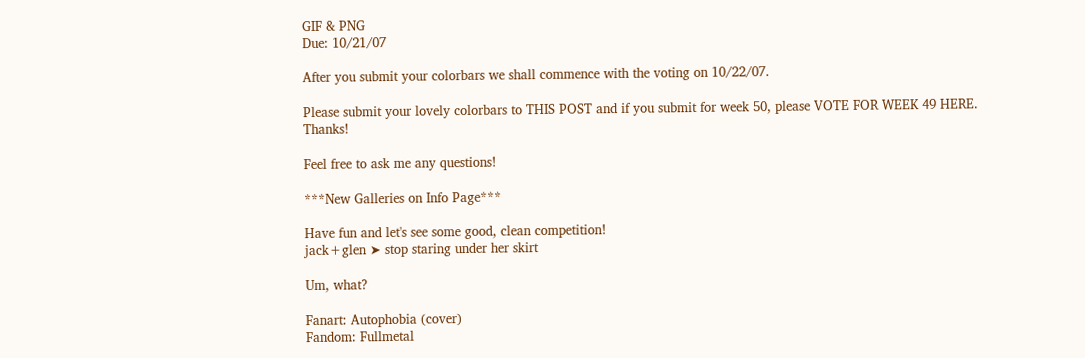GIF & PNG
Due: 10/21/07

After you submit your colorbars we shall commence with the voting on 10/22/07.

Please submit your lovely colorbars to THIS POST and if you submit for week 50, please VOTE FOR WEEK 49 HERE. Thanks!

Feel free to ask me any questions!

***New Galleries on Info Page***

Have fun and let's see some good, clean competition!
jack+glen ➤ stop staring under her skirt

Um, what?

Fanart: Autophobia (cover)
Fandom: Fullmetal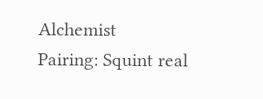Alchemist
Pairing: Squint real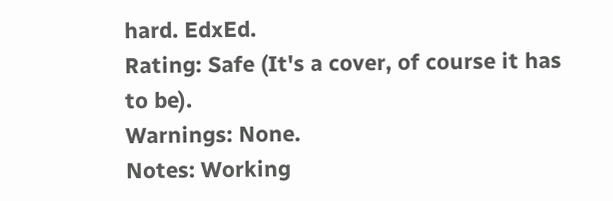hard. EdxEd.
Rating: Safe (It's a cover, of course it has to be).
Warnings: None.
Notes: Working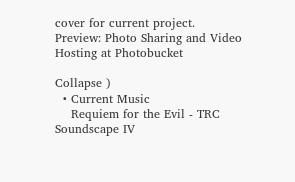cover for current project.
Preview: Photo Sharing and Video Hosting at Photobucket

Collapse )
  • Current Music
    Requiem for the Evil - TRC Soundscape IV